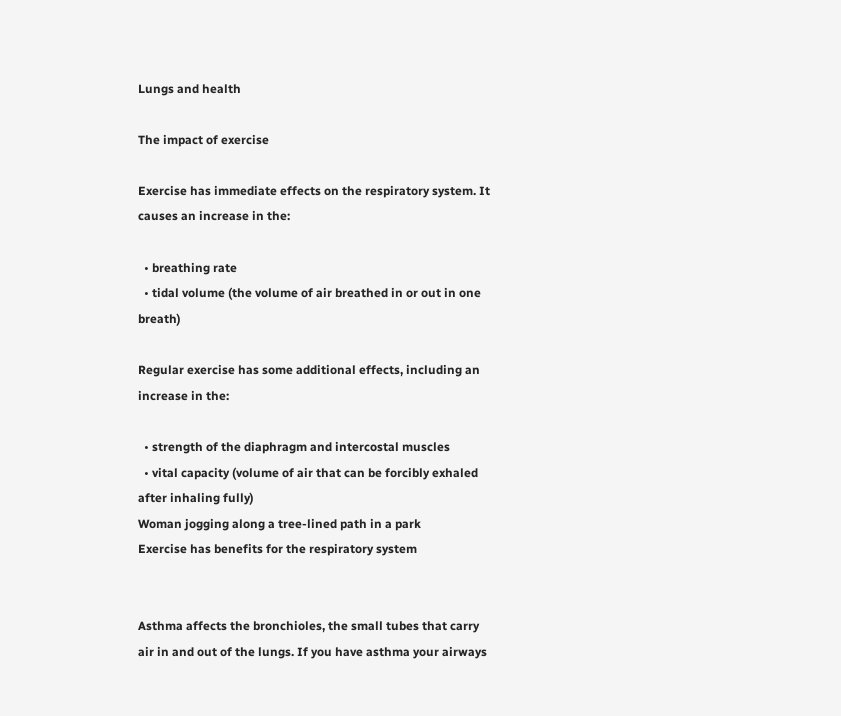Lungs and health

The impact of exercise

Exercise has immediate effects on the respiratory system. It causes an increase in the:

  • breathing rate
  • tidal volume (the volume of air breathed in or out in one breath)

Regular exercise has some additional effects, including an increase in the:

  • strength of the diaphragm and intercostal muscles
  • vital capacity (volume of air that can be forcibly exhaled after inhaling fully)
Woman jogging along a tree-lined path in a park
Exercise has benefits for the respiratory system


Asthma affects the bronchioles, the small tubes that carry air in and out of the lungs. If you have asthma your airways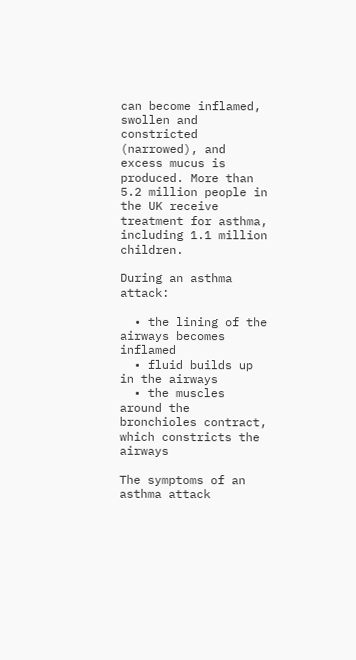can become inflamed, swollen and constricted (narrowed), and excess mucus is produced. More than 5.2 million people in the UK receive treatment for asthma, including 1.1 million children.

During an asthma attack:

  • the lining of the airways becomes inflamed
  • fluid builds up in the airways
  • the muscles around the bronchioles contract, which constricts the airways

The symptoms of an asthma attack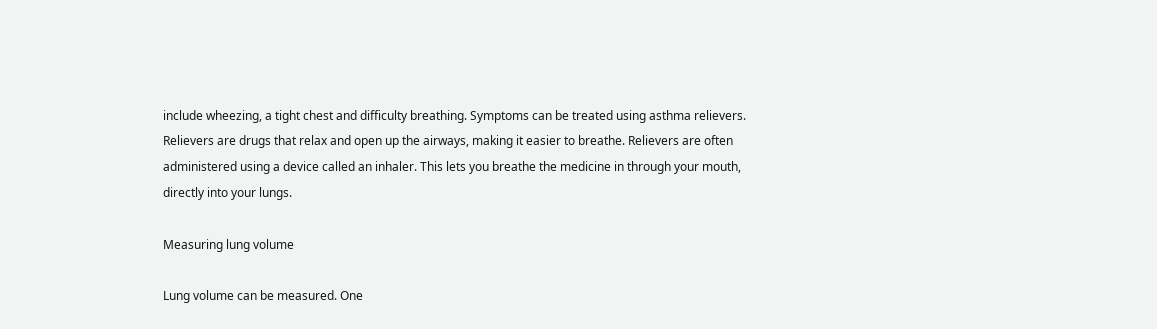include wheezing, a tight chest and difficulty breathing. Symptoms can be treated using asthma relievers. Relievers are drugs that relax and open up the airways, making it easier to breathe. Relievers are often administered using a device called an inhaler. This lets you breathe the medicine in through your mouth, directly into your lungs.

Measuring lung volume

Lung volume can be measured. One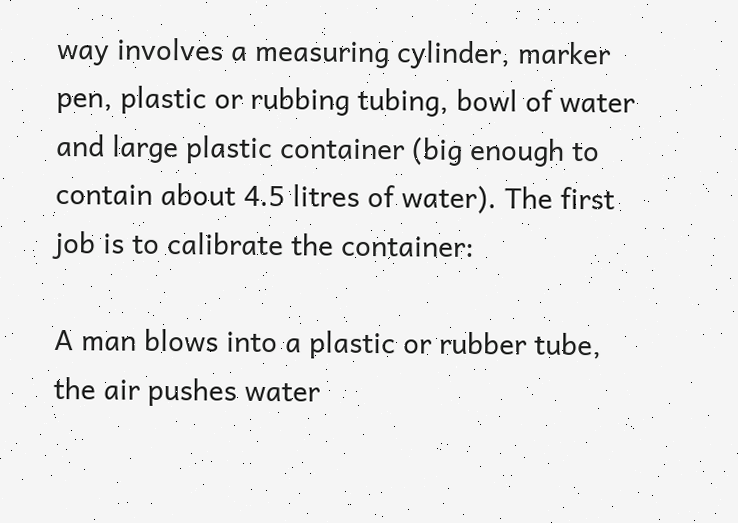way involves a measuring cylinder, marker pen, plastic or rubbing tubing, bowl of water and large plastic container (big enough to contain about 4.5 litres of water). The first job is to calibrate the container:

A man blows into a plastic or rubber tube, the air pushes water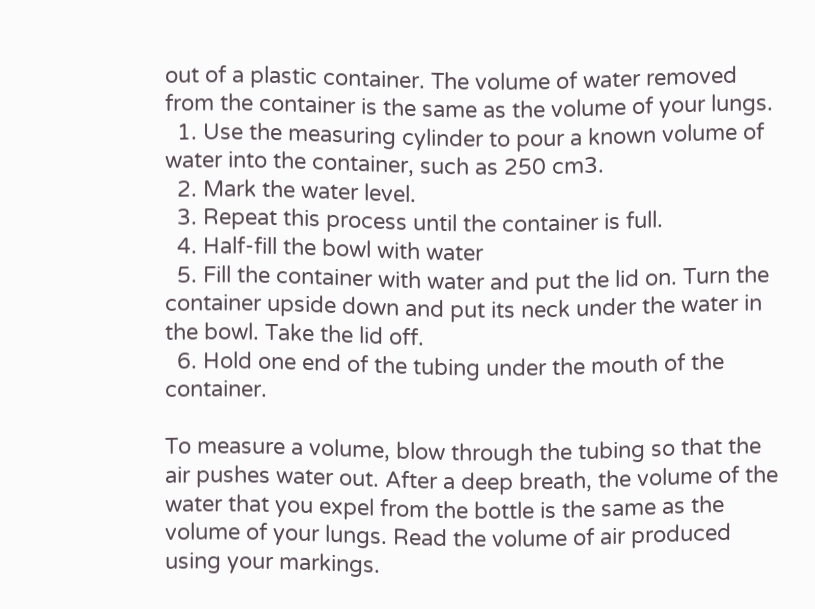out of a plastic container. The volume of water removed from the container is the same as the volume of your lungs.
  1. Use the measuring cylinder to pour a known volume of water into the container, such as 250 cm3.
  2. Mark the water level.
  3. Repeat this process until the container is full.
  4. Half-fill the bowl with water
  5. Fill the container with water and put the lid on. Turn the container upside down and put its neck under the water in the bowl. Take the lid off.
  6. Hold one end of the tubing under the mouth of the container.

To measure a volume, blow through the tubing so that the air pushes water out. After a deep breath, the volume of the water that you expel from the bottle is the same as the volume of your lungs. Read the volume of air produced using your markings.